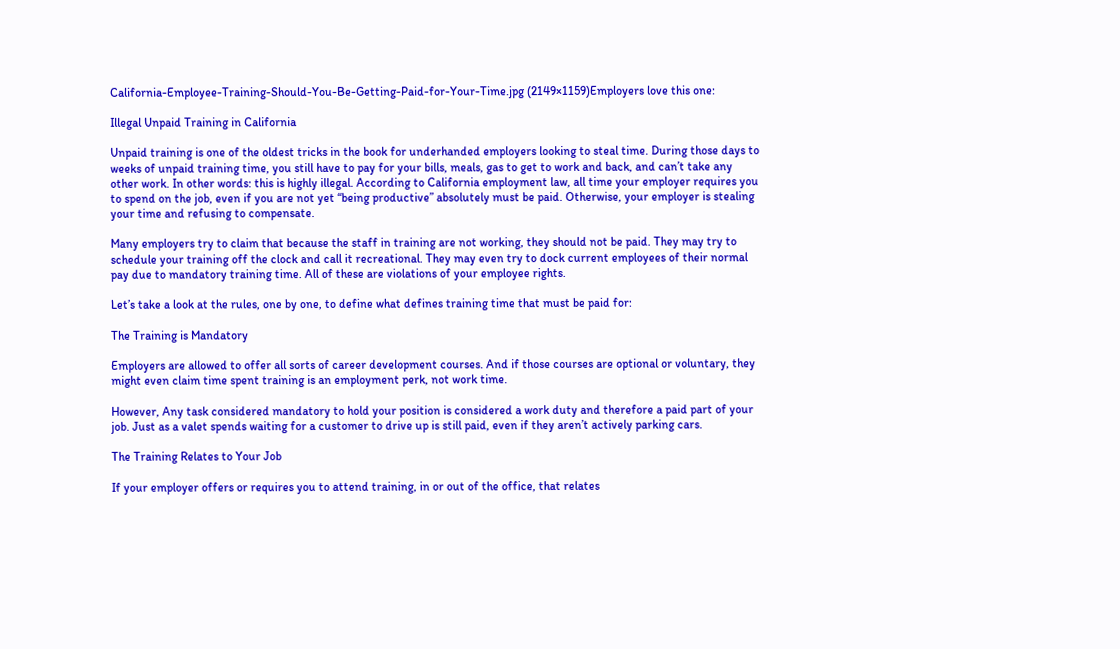California-Employee-Training-Should-You-Be-Getting-Paid-for-Your-Time.jpg (2149×1159)Employers love this one:

Illegal Unpaid Training in California

Unpaid training is one of the oldest tricks in the book for underhanded employers looking to steal time. During those days to weeks of unpaid training time, you still have to pay for your bills, meals, gas to get to work and back, and can’t take any other work. In other words: this is highly illegal. According to California employment law, all time your employer requires you to spend on the job, even if you are not yet “being productive” absolutely must be paid. Otherwise, your employer is stealing your time and refusing to compensate.

Many employers try to claim that because the staff in training are not working, they should not be paid. They may try to schedule your training off the clock and call it recreational. They may even try to dock current employees of their normal pay due to mandatory training time. All of these are violations of your employee rights.

Let’s take a look at the rules, one by one, to define what defines training time that must be paid for:

The Training is Mandatory

Employers are allowed to offer all sorts of career development courses. And if those courses are optional or voluntary, they might even claim time spent training is an employment perk, not work time.

However, Any task considered mandatory to hold your position is considered a work duty and therefore a paid part of your job. Just as a valet spends waiting for a customer to drive up is still paid, even if they aren’t actively parking cars.

The Training Relates to Your Job

If your employer offers or requires you to attend training, in or out of the office, that relates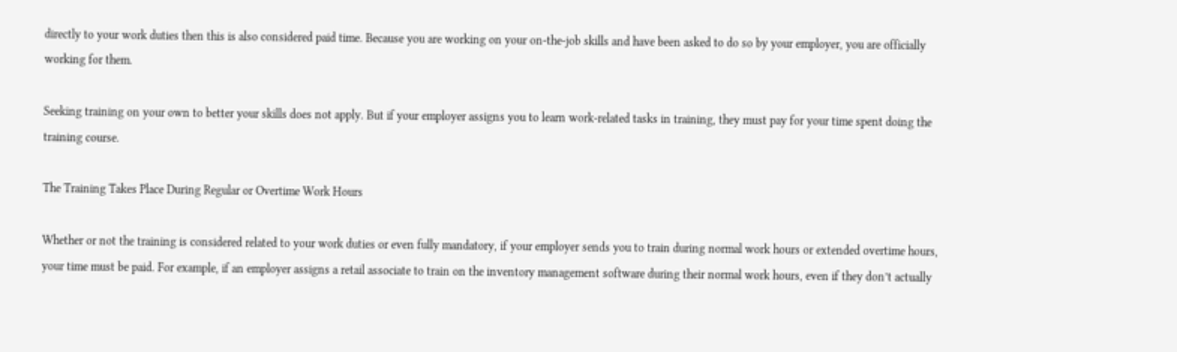directly to your work duties then this is also considered paid time. Because you are working on your on-the-job skills and have been asked to do so by your employer, you are officially working for them.

Seeking training on your own to better your skills does not apply. But if your employer assigns you to learn work-related tasks in training, they must pay for your time spent doing the training course.

The Training Takes Place During Regular or Overtime Work Hours

Whether or not the training is considered related to your work duties or even fully mandatory, if your employer sends you to train during normal work hours or extended overtime hours, your time must be paid. For example, if an employer assigns a retail associate to train on the inventory management software during their normal work hours, even if they don’t actually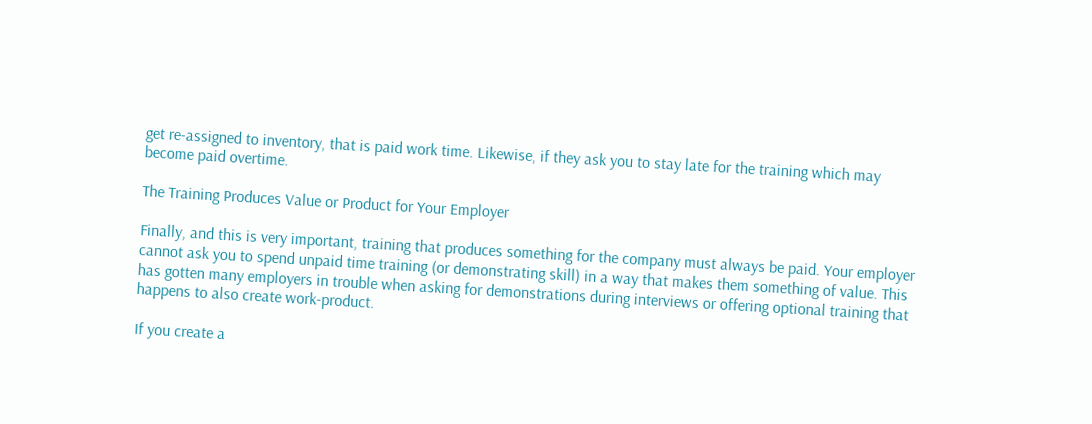get re-assigned to inventory, that is paid work time. Likewise, if they ask you to stay late for the training which may become paid overtime.

The Training Produces Value or Product for Your Employer

Finally, and this is very important, training that produces something for the company must always be paid. Your employer cannot ask you to spend unpaid time training (or demonstrating skill) in a way that makes them something of value. This has gotten many employers in trouble when asking for demonstrations during interviews or offering optional training that happens to also create work-product.

If you create a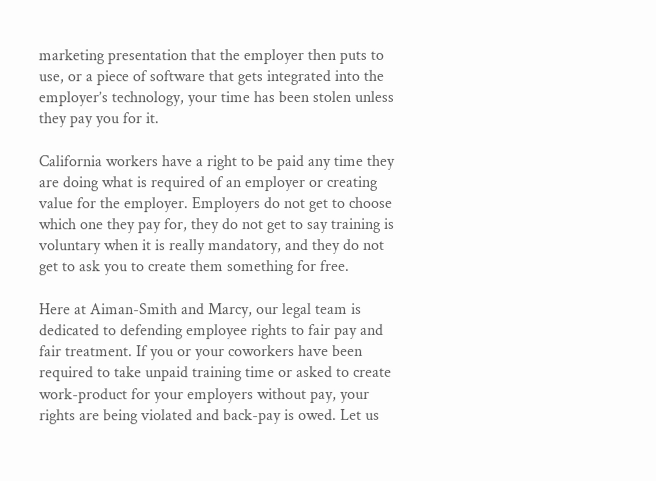marketing presentation that the employer then puts to use, or a piece of software that gets integrated into the employer’s technology, your time has been stolen unless they pay you for it.

California workers have a right to be paid any time they are doing what is required of an employer or creating value for the employer. Employers do not get to choose which one they pay for, they do not get to say training is voluntary when it is really mandatory, and they do not get to ask you to create them something for free.

Here at Aiman-Smith and Marcy, our legal team is dedicated to defending employee rights to fair pay and fair treatment. If you or your coworkers have been required to take unpaid training time or asked to create work-product for your employers without pay, your rights are being violated and back-pay is owed. Let us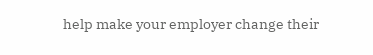help make your employer change their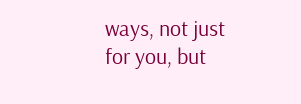ways, not just for you, but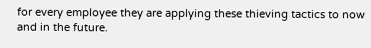for every employee they are applying these thieving tactics to now and in the future.